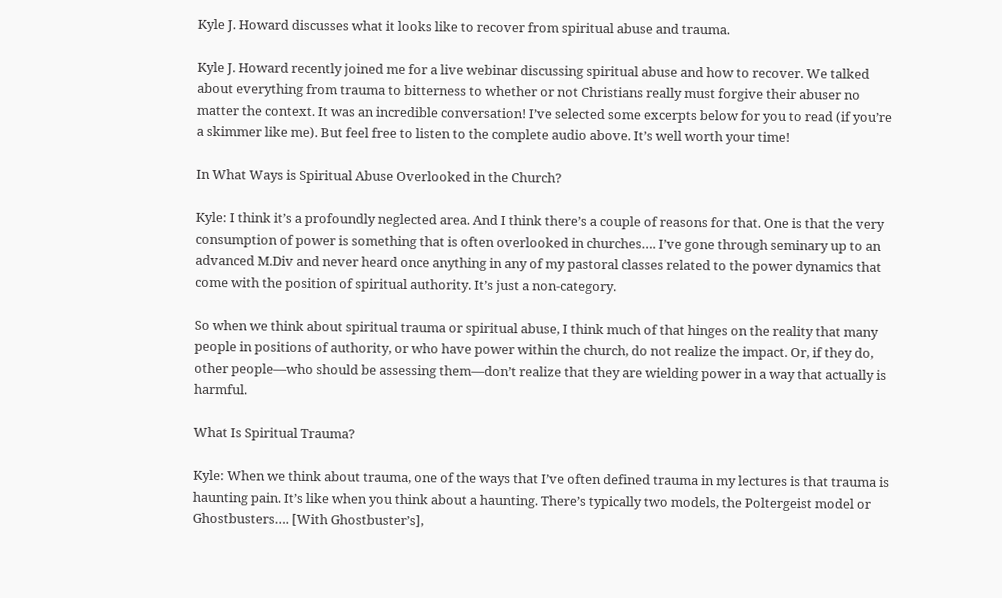Kyle J. Howard discusses what it looks like to recover from spiritual abuse and trauma.

Kyle J. Howard recently joined me for a live webinar discussing spiritual abuse and how to recover. We talked about everything from trauma to bitterness to whether or not Christians really must forgive their abuser no matter the context. It was an incredible conversation! I’ve selected some excerpts below for you to read (if you’re a skimmer like me). But feel free to listen to the complete audio above. It’s well worth your time!

In What Ways is Spiritual Abuse Overlooked in the Church?

Kyle: I think it’s a profoundly neglected area. And I think there’s a couple of reasons for that. One is that the very consumption of power is something that is often overlooked in churches…. I’ve gone through seminary up to an advanced M.Div and never heard once anything in any of my pastoral classes related to the power dynamics that come with the position of spiritual authority. It’s just a non-category.

So when we think about spiritual trauma or spiritual abuse, I think much of that hinges on the reality that many people in positions of authority, or who have power within the church, do not realize the impact. Or, if they do, other people—who should be assessing them—don’t realize that they are wielding power in a way that actually is harmful.

What Is Spiritual Trauma?

Kyle: When we think about trauma, one of the ways that I’ve often defined trauma in my lectures is that trauma is haunting pain. It’s like when you think about a haunting. There’s typically two models, the Poltergeist model or Ghostbusters…. [With Ghostbuster’s],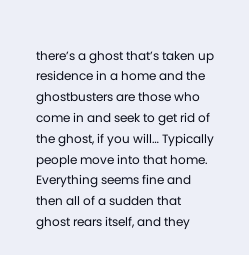there’s a ghost that’s taken up residence in a home and the ghostbusters are those who come in and seek to get rid of the ghost, if you will… Typically people move into that home. Everything seems fine and then all of a sudden that ghost rears itself, and they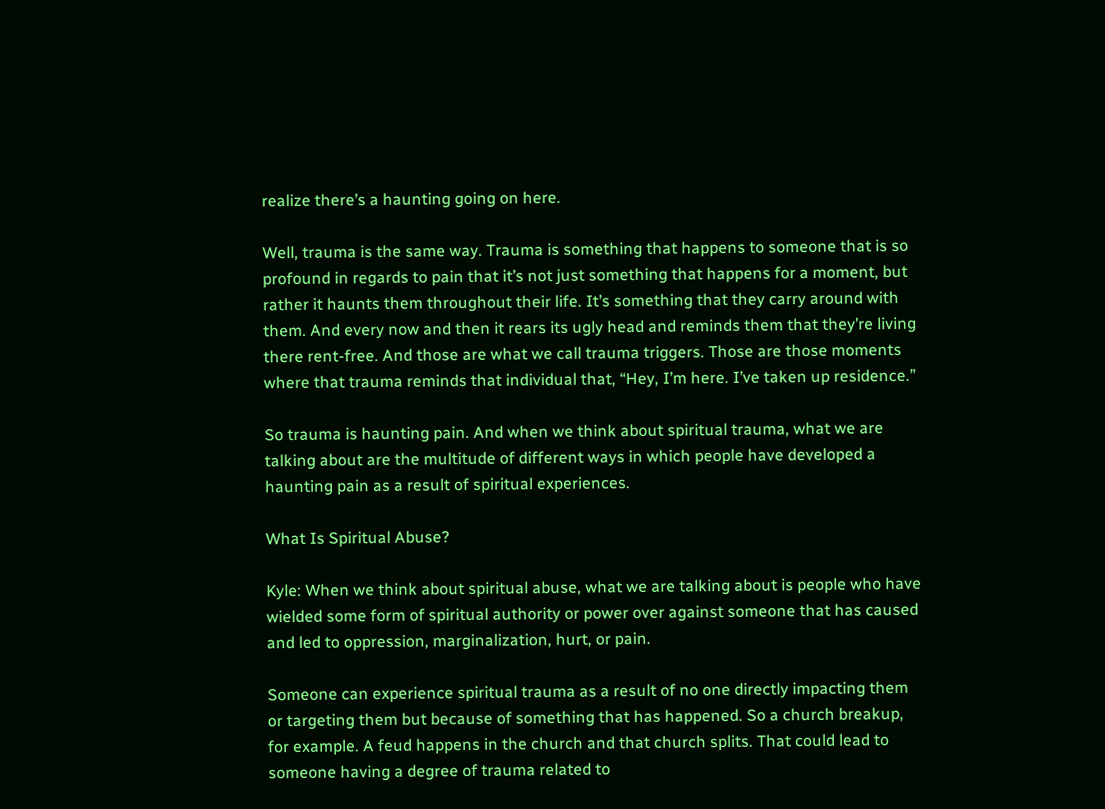realize there’s a haunting going on here.

Well, trauma is the same way. Trauma is something that happens to someone that is so profound in regards to pain that it’s not just something that happens for a moment, but rather it haunts them throughout their life. It’s something that they carry around with them. And every now and then it rears its ugly head and reminds them that they’re living there rent-free. And those are what we call trauma triggers. Those are those moments where that trauma reminds that individual that, “Hey, I’m here. I’ve taken up residence.”

So trauma is haunting pain. And when we think about spiritual trauma, what we are talking about are the multitude of different ways in which people have developed a haunting pain as a result of spiritual experiences.

What Is Spiritual Abuse?

Kyle: When we think about spiritual abuse, what we are talking about is people who have wielded some form of spiritual authority or power over against someone that has caused and led to oppression, marginalization, hurt, or pain.

Someone can experience spiritual trauma as a result of no one directly impacting them or targeting them but because of something that has happened. So a church breakup, for example. A feud happens in the church and that church splits. That could lead to someone having a degree of trauma related to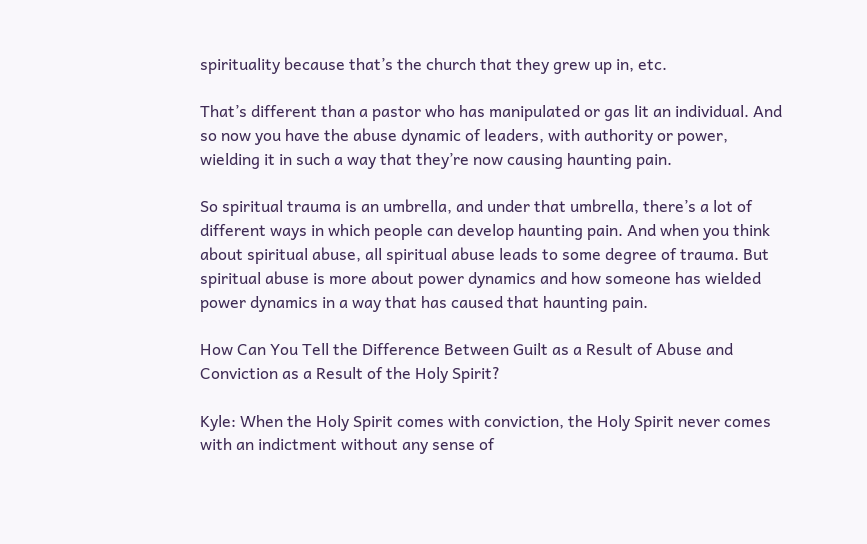spirituality because that’s the church that they grew up in, etc.

That’s different than a pastor who has manipulated or gas lit an individual. And so now you have the abuse dynamic of leaders, with authority or power, wielding it in such a way that they’re now causing haunting pain.

So spiritual trauma is an umbrella, and under that umbrella, there’s a lot of different ways in which people can develop haunting pain. And when you think about spiritual abuse, all spiritual abuse leads to some degree of trauma. But spiritual abuse is more about power dynamics and how someone has wielded power dynamics in a way that has caused that haunting pain.

How Can You Tell the Difference Between Guilt as a Result of Abuse and Conviction as a Result of the Holy Spirit?

Kyle: When the Holy Spirit comes with conviction, the Holy Spirit never comes with an indictment without any sense of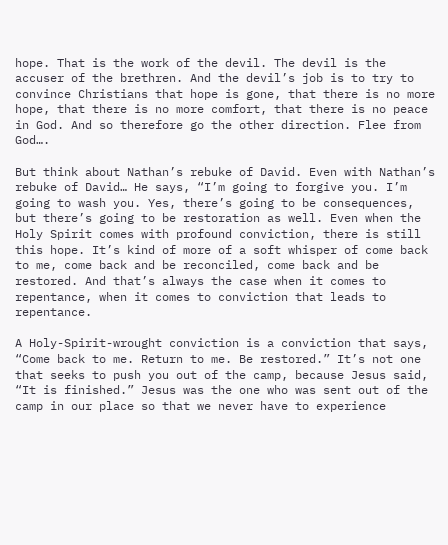hope. That is the work of the devil. The devil is the accuser of the brethren. And the devil’s job is to try to convince Christians that hope is gone, that there is no more hope, that there is no more comfort, that there is no peace in God. And so therefore go the other direction. Flee from God….

But think about Nathan’s rebuke of David. Even with Nathan’s rebuke of David… He says, “I’m going to forgive you. I’m going to wash you. Yes, there’s going to be consequences, but there’s going to be restoration as well. Even when the Holy Spirit comes with profound conviction, there is still this hope. It’s kind of more of a soft whisper of come back to me, come back and be reconciled, come back and be restored. And that’s always the case when it comes to repentance, when it comes to conviction that leads to repentance.

A Holy-Spirit-wrought conviction is a conviction that says, “Come back to me. Return to me. Be restored.” It’s not one that seeks to push you out of the camp, because Jesus said, “It is finished.” Jesus was the one who was sent out of the camp in our place so that we never have to experience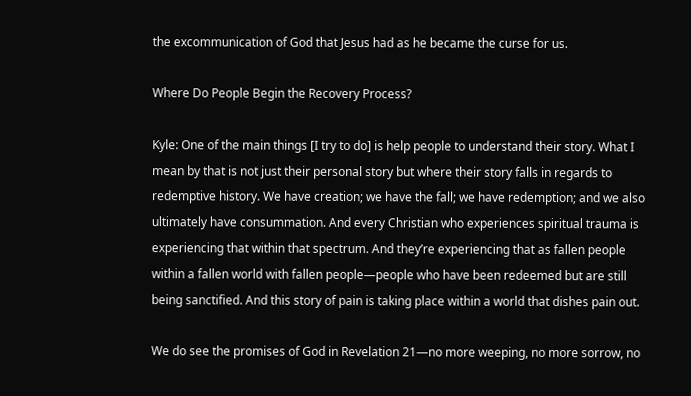the excommunication of God that Jesus had as he became the curse for us.

Where Do People Begin the Recovery Process?

Kyle: One of the main things [I try to do] is help people to understand their story. What I mean by that is not just their personal story but where their story falls in regards to redemptive history. We have creation; we have the fall; we have redemption; and we also ultimately have consummation. And every Christian who experiences spiritual trauma is experiencing that within that spectrum. And they’re experiencing that as fallen people within a fallen world with fallen people—people who have been redeemed but are still being sanctified. And this story of pain is taking place within a world that dishes pain out.

We do see the promises of God in Revelation 21—no more weeping, no more sorrow, no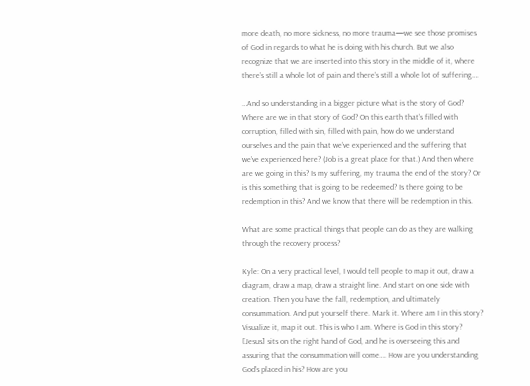more death, no more sickness, no more trauma—we see those promises of God in regards to what he is doing with his church. But we also recognize that we are inserted into this story in the middle of it, where there’s still a whole lot of pain and there’s still a whole lot of suffering….

…And so understanding in a bigger picture what is the story of God? Where are we in that story of God? On this earth that’s filled with corruption, filled with sin, filled with pain, how do we understand ourselves and the pain that we’ve experienced and the suffering that we’ve experienced here? (Job is a great place for that.) And then where are we going in this? Is my suffering, my trauma the end of the story? Or is this something that is going to be redeemed? Is there going to be redemption in this? And we know that there will be redemption in this.

What are some practical things that people can do as they are walking through the recovery process?

Kyle: On a very practical level, I would tell people to map it out, draw a diagram, draw a map, draw a straight line. And start on one side with creation. Then you have the fall, redemption, and ultimately consummation. And put yourself there. Mark it. Where am I in this story? Visualize it, map it out. This is who I am. Where is God in this story? [Jesus] sits on the right hand of God, and he is overseeing this and assuring that the consummation will come…. How are you understanding God’s placed in his? How are you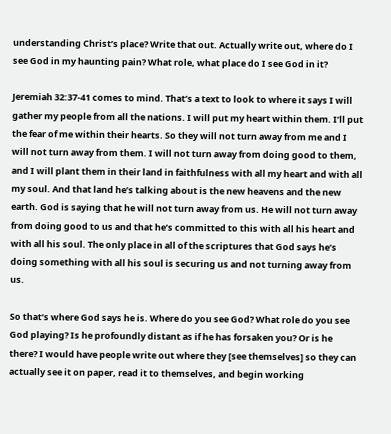understanding Christ’s place? Write that out. Actually write out, where do I see God in my haunting pain? What role, what place do I see God in it?

Jeremiah 32:37-41 comes to mind. That’s a text to look to where it says I will gather my people from all the nations. I will put my heart within them. I’ll put the fear of me within their hearts. So they will not turn away from me and I will not turn away from them. I will not turn away from doing good to them, and I will plant them in their land in faithfulness with all my heart and with all my soul. And that land he’s talking about is the new heavens and the new earth. God is saying that he will not turn away from us. He will not turn away from doing good to us and that he’s committed to this with all his heart and with all his soul. The only place in all of the scriptures that God says he’s doing something with all his soul is securing us and not turning away from us.

So that’s where God says he is. Where do you see God? What role do you see God playing? Is he profoundly distant as if he has forsaken you? Or is he there? I would have people write out where they [see themselves] so they can actually see it on paper, read it to themselves, and begin working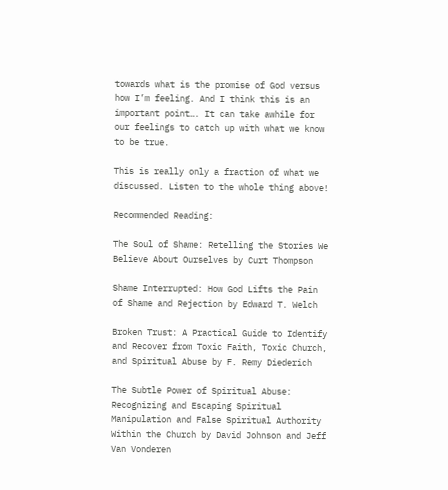towards what is the promise of God versus how I’m feeling. And I think this is an important point…. It can take awhile for our feelings to catch up with what we know to be true.

This is really only a fraction of what we discussed. Listen to the whole thing above!

Recommended Reading:

The Soul of Shame: Retelling the Stories We Believe About Ourselves by Curt Thompson

Shame Interrupted: How God Lifts the Pain of Shame and Rejection by Edward T. Welch

Broken Trust: A Practical Guide to Identify and Recover from Toxic Faith, Toxic Church, and Spiritual Abuse by F. Remy Diederich

The Subtle Power of Spiritual Abuse: Recognizing and Escaping Spiritual Manipulation and False Spiritual Authority Within the Church by David Johnson and Jeff Van Vonderen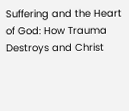Suffering and the Heart of God: How Trauma Destroys and Christ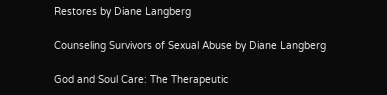Restores by Diane Langberg

Counseling Survivors of Sexual Abuse by Diane Langberg

God and Soul Care: The Therapeutic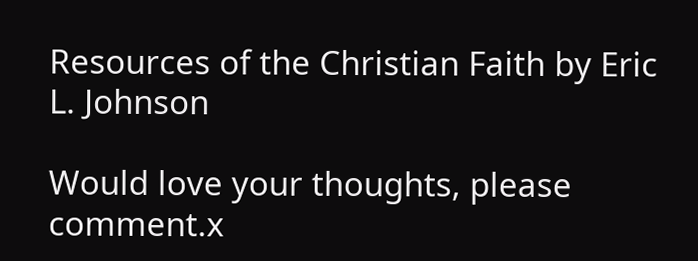Resources of the Christian Faith by Eric L. Johnson

Would love your thoughts, please comment.x